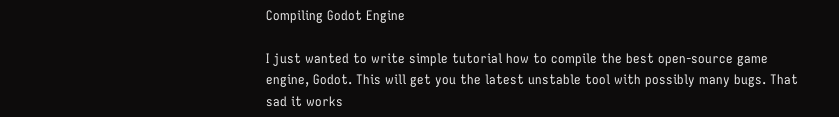Compiling Godot Engine

I just wanted to write simple tutorial how to compile the best open-source game engine, Godot. This will get you the latest unstable tool with possibly many bugs. That sad it works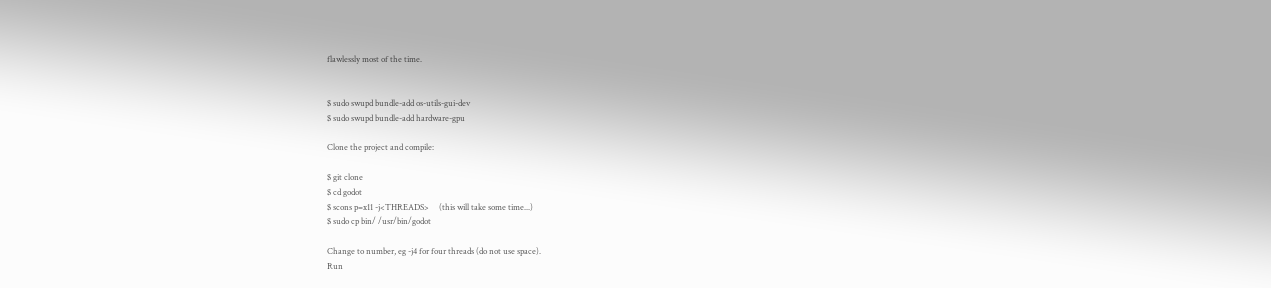flawlessly most of the time.


$ sudo swupd bundle-add os-utils-gui-dev
$ sudo swupd bundle-add hardware-gpu

Clone the project and compile:

$ git clone
$ cd godot
$ scons p=x11 -j<THREADS>     (this will take some time...)
$ sudo cp bin/ /usr/bin/godot

Change to number, eg -j4 for four threads (do not use space).
Run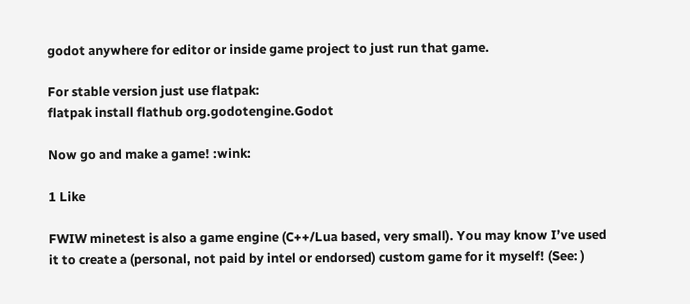godot anywhere for editor or inside game project to just run that game.

For stable version just use flatpak:
flatpak install flathub org.godotengine.Godot

Now go and make a game! :wink:

1 Like

FWIW minetest is also a game engine (C++/Lua based, very small). You may know I’ve used it to create a (personal, not paid by intel or endorsed) custom game for it myself! (See: )